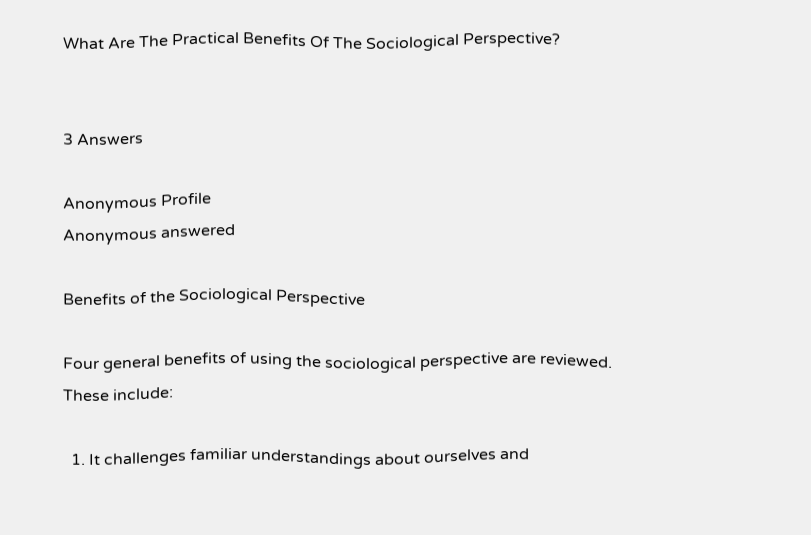What Are The Practical Benefits Of The Sociological Perspective?


3 Answers

Anonymous Profile
Anonymous answered

Benefits of the Sociological Perspective

Four general benefits of using the sociological perspective are reviewed. These include:

  1. It challenges familiar understandings about ourselves and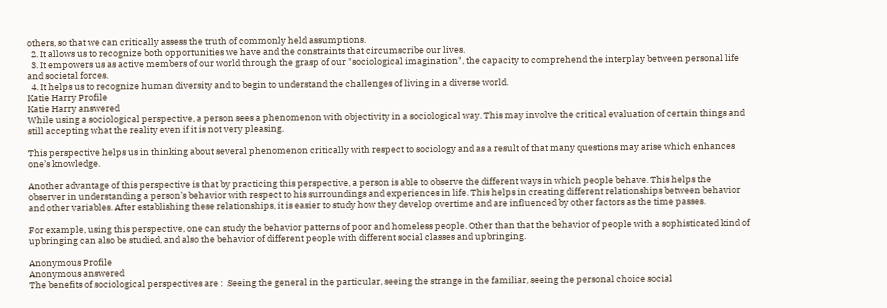others, so that we can critically assess the truth of commonly held assumptions.
  2. It allows us to recognize both opportunities we have and the constraints that circumscribe our lives.
  3. It empowers us as active members of our world through the grasp of our "sociological imagination", the capacity to comprehend the interplay between personal life and societal forces.
  4. It helps us to recognize human diversity and to begin to understand the challenges of living in a diverse world.
Katie Harry Profile
Katie Harry answered
While using a sociological perspective, a person sees a phenomenon with objectivity in a sociological way. This may involve the critical evaluation of certain things and still accepting what the reality even if it is not very pleasing.

This perspective helps us in thinking about several phenomenon critically with respect to sociology and as a result of that many questions may arise which enhances one’s knowledge.

Another advantage of this perspective is that by practicing this perspective, a person is able to observe the different ways in which people behave. This helps the observer in understanding a person’s behavior with respect to his surroundings and experiences in life. This helps in creating different relationships between behavior and other variables. After establishing these relationships, it is easier to study how they develop overtime and are influenced by other factors as the time passes.

For example, using this perspective, one can study the behavior patterns of poor and homeless people. Other than that the behavior of people with a sophisticated kind of upbringing can also be studied, and also the behavior of different people with different social classes and upbringing.

Anonymous Profile
Anonymous answered
The benefits of sociological perspectives are :  Seeing the general in the particular, seeing the strange in the familiar, seeing the personal choice social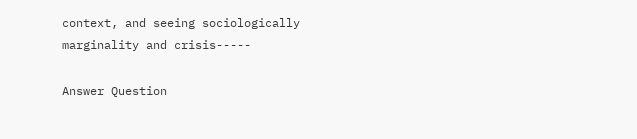context, and seeing sociologically marginality and crisis-----

Answer Question